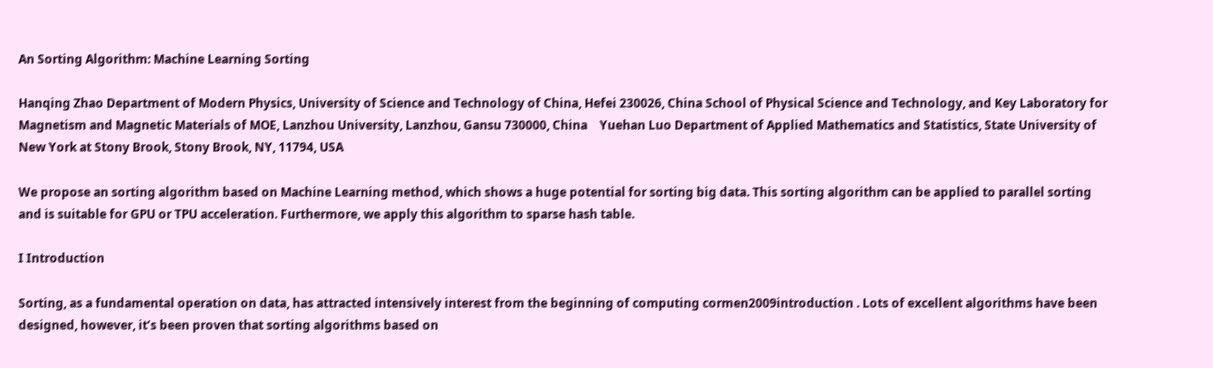An Sorting Algorithm: Machine Learning Sorting

Hanqing Zhao Department of Modern Physics, University of Science and Technology of China, Hefei 230026, China School of Physical Science and Technology, and Key Laboratory for Magnetism and Magnetic Materials of MOE, Lanzhou University, Lanzhou, Gansu 730000, China    Yuehan Luo Department of Applied Mathematics and Statistics, State University of New York at Stony Brook, Stony Brook, NY, 11794, USA

We propose an sorting algorithm based on Machine Learning method, which shows a huge potential for sorting big data. This sorting algorithm can be applied to parallel sorting and is suitable for GPU or TPU acceleration. Furthermore, we apply this algorithm to sparse hash table.

I Introduction

Sorting, as a fundamental operation on data, has attracted intensively interest from the beginning of computing cormen2009introduction . Lots of excellent algorithms have been designed, however, it’s been proven that sorting algorithms based on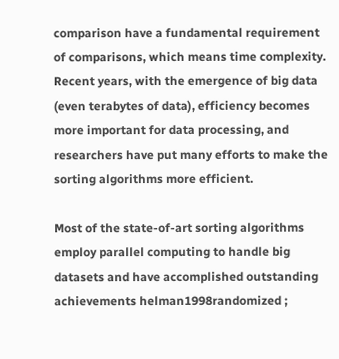comparison have a fundamental requirement of comparisons, which means time complexity. Recent years, with the emergence of big data (even terabytes of data), efficiency becomes more important for data processing, and researchers have put many efforts to make the sorting algorithms more efficient.

Most of the state-of-art sorting algorithms employ parallel computing to handle big datasets and have accomplished outstanding achievements helman1998randomized ;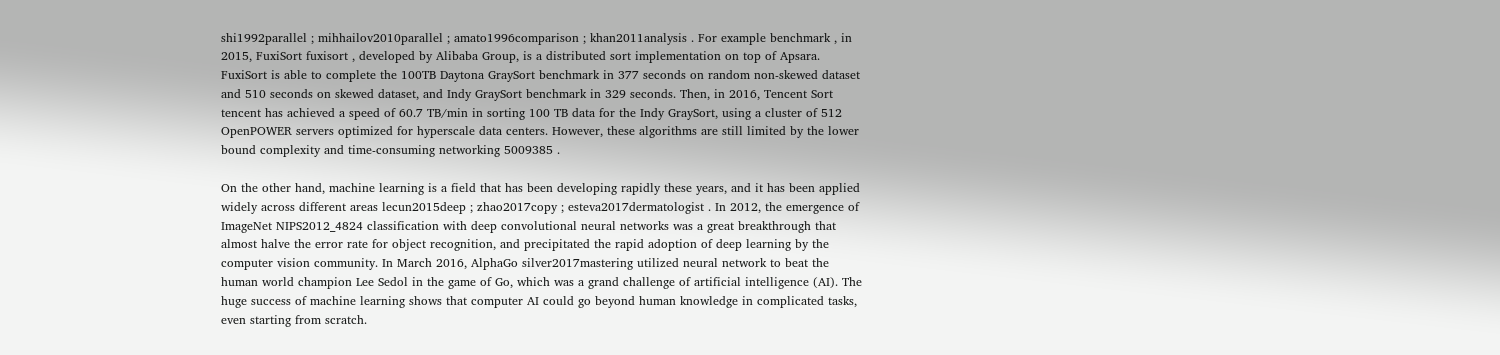shi1992parallel ; mihhailov2010parallel ; amato1996comparison ; khan2011analysis . For example benchmark , in 2015, FuxiSort fuxisort , developed by Alibaba Group, is a distributed sort implementation on top of Apsara. FuxiSort is able to complete the 100TB Daytona GraySort benchmark in 377 seconds on random non-skewed dataset and 510 seconds on skewed dataset, and Indy GraySort benchmark in 329 seconds. Then, in 2016, Tencent Sort tencent has achieved a speed of 60.7 TB/min in sorting 100 TB data for the Indy GraySort, using a cluster of 512 OpenPOWER servers optimized for hyperscale data centers. However, these algorithms are still limited by the lower bound complexity and time-consuming networking 5009385 .

On the other hand, machine learning is a field that has been developing rapidly these years, and it has been applied widely across different areas lecun2015deep ; zhao2017copy ; esteva2017dermatologist . In 2012, the emergence of ImageNet NIPS2012_4824 classification with deep convolutional neural networks was a great breakthrough that almost halve the error rate for object recognition, and precipitated the rapid adoption of deep learning by the computer vision community. In March 2016, AlphaGo silver2017mastering utilized neural network to beat the human world champion Lee Sedol in the game of Go, which was a grand challenge of artificial intelligence (AI). The huge success of machine learning shows that computer AI could go beyond human knowledge in complicated tasks, even starting from scratch.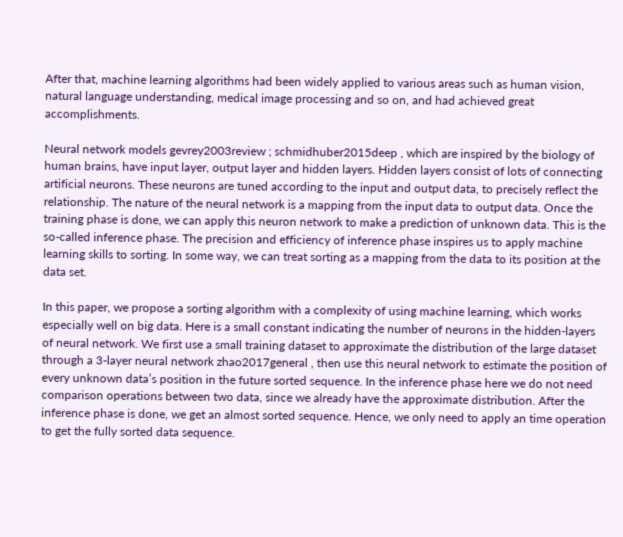After that, machine learning algorithms had been widely applied to various areas such as human vision, natural language understanding, medical image processing and so on, and had achieved great accomplishments.

Neural network models gevrey2003review ; schmidhuber2015deep , which are inspired by the biology of human brains, have input layer, output layer and hidden layers. Hidden layers consist of lots of connecting artificial neurons. These neurons are tuned according to the input and output data, to precisely reflect the relationship. The nature of the neural network is a mapping from the input data to output data. Once the training phase is done, we can apply this neuron network to make a prediction of unknown data. This is the so-called inference phase. The precision and efficiency of inference phase inspires us to apply machine learning skills to sorting. In some way, we can treat sorting as a mapping from the data to its position at the data set.

In this paper, we propose a sorting algorithm with a complexity of using machine learning, which works especially well on big data. Here is a small constant indicating the number of neurons in the hidden-layers of neural network. We first use a small training dataset to approximate the distribution of the large dataset through a 3-layer neural network zhao2017general , then use this neural network to estimate the position of every unknown data’s position in the future sorted sequence. In the inference phase here we do not need comparison operations between two data, since we already have the approximate distribution. After the inference phase is done, we get an almost sorted sequence. Hence, we only need to apply an time operation to get the fully sorted data sequence.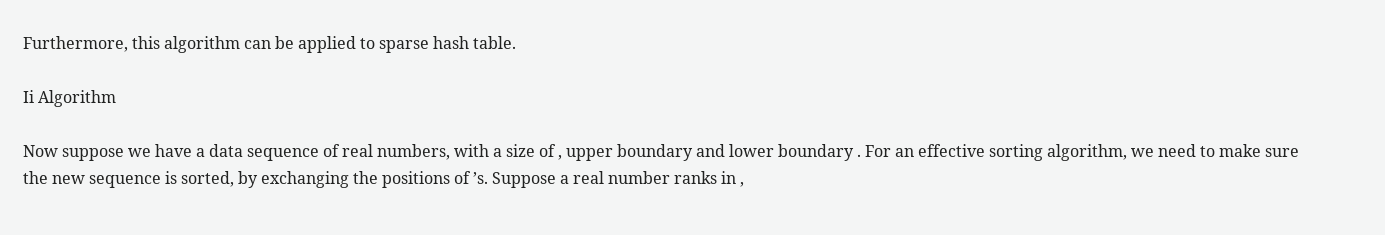Furthermore, this algorithm can be applied to sparse hash table.

Ii Algorithm

Now suppose we have a data sequence of real numbers, with a size of , upper boundary and lower boundary . For an effective sorting algorithm, we need to make sure the new sequence is sorted, by exchanging the positions of ’s. Suppose a real number ranks in ,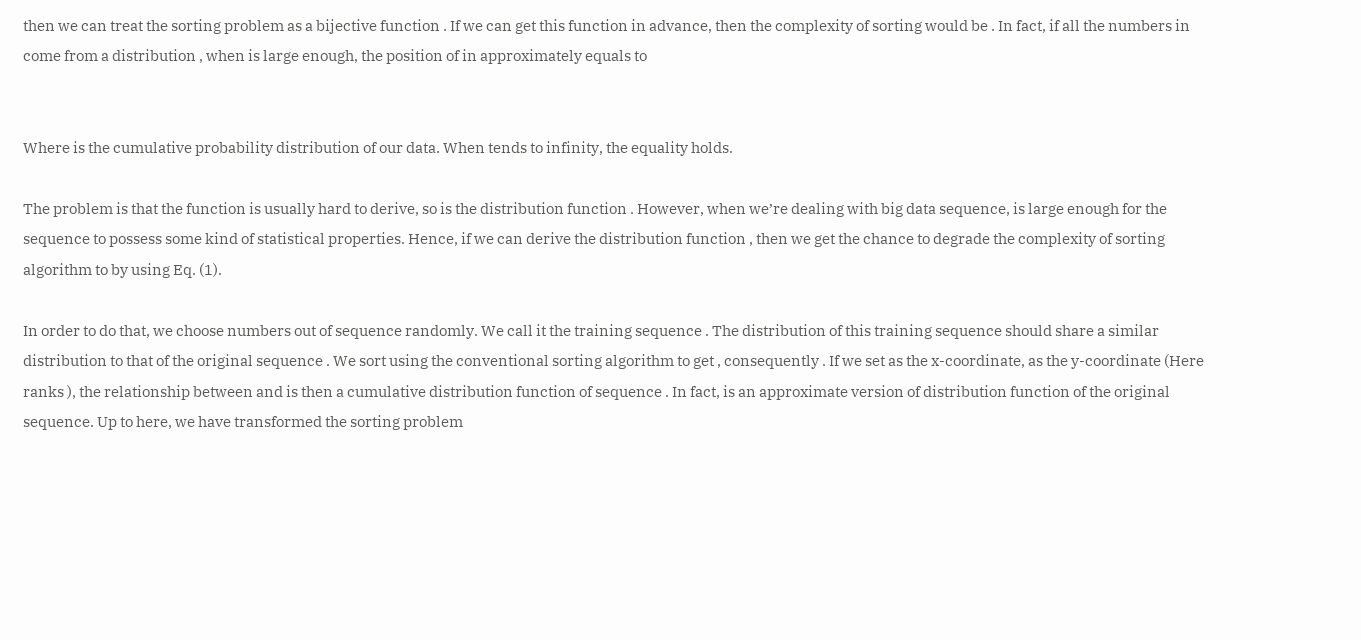then we can treat the sorting problem as a bijective function . If we can get this function in advance, then the complexity of sorting would be . In fact, if all the numbers in come from a distribution , when is large enough, the position of in approximately equals to


Where is the cumulative probability distribution of our data. When tends to infinity, the equality holds.

The problem is that the function is usually hard to derive, so is the distribution function . However, when we’re dealing with big data sequence, is large enough for the sequence to possess some kind of statistical properties. Hence, if we can derive the distribution function , then we get the chance to degrade the complexity of sorting algorithm to by using Eq. (1).

In order to do that, we choose numbers out of sequence randomly. We call it the training sequence . The distribution of this training sequence should share a similar distribution to that of the original sequence . We sort using the conventional sorting algorithm to get , consequently . If we set as the x-coordinate, as the y-coordinate (Here ranks ), the relationship between and is then a cumulative distribution function of sequence . In fact, is an approximate version of distribution function of the original sequence. Up to here, we have transformed the sorting problem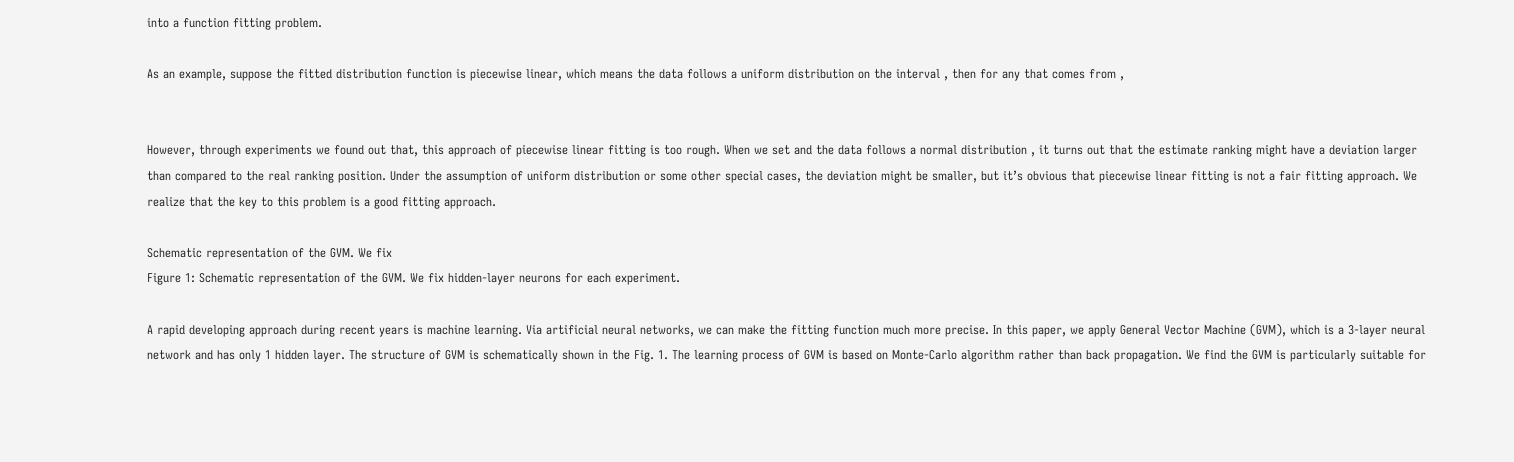into a function fitting problem.

As an example, suppose the fitted distribution function is piecewise linear, which means the data follows a uniform distribution on the interval , then for any that comes from ,


However, through experiments we found out that, this approach of piecewise linear fitting is too rough. When we set and the data follows a normal distribution , it turns out that the estimate ranking might have a deviation larger than compared to the real ranking position. Under the assumption of uniform distribution or some other special cases, the deviation might be smaller, but it’s obvious that piecewise linear fitting is not a fair fitting approach. We realize that the key to this problem is a good fitting approach.

Schematic representation of the GVM. We fix
Figure 1: Schematic representation of the GVM. We fix hidden-layer neurons for each experiment.

A rapid developing approach during recent years is machine learning. Via artificial neural networks, we can make the fitting function much more precise. In this paper, we apply General Vector Machine (GVM), which is a 3-layer neural network and has only 1 hidden layer. The structure of GVM is schematically shown in the Fig. 1. The learning process of GVM is based on Monte-Carlo algorithm rather than back propagation. We find the GVM is particularly suitable for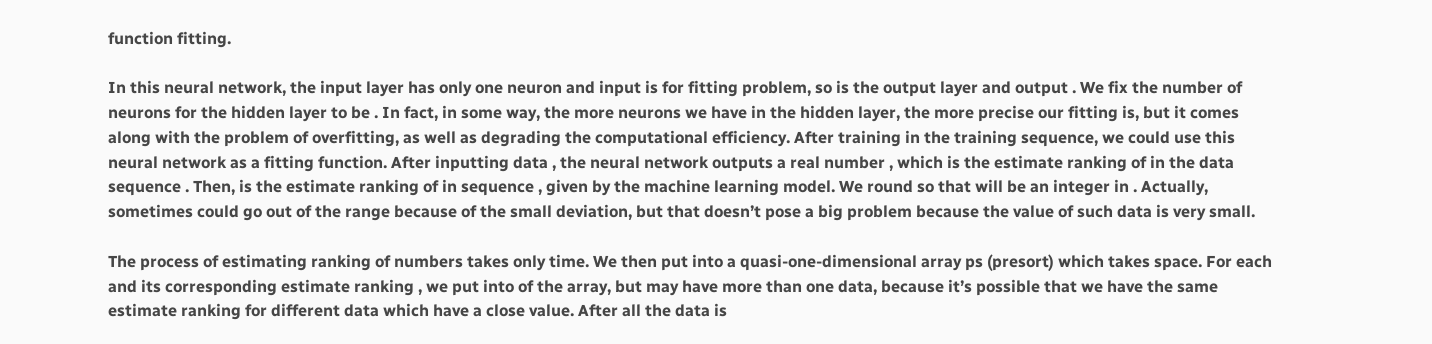function fitting.

In this neural network, the input layer has only one neuron and input is for fitting problem, so is the output layer and output . We fix the number of neurons for the hidden layer to be . In fact, in some way, the more neurons we have in the hidden layer, the more precise our fitting is, but it comes along with the problem of overfitting, as well as degrading the computational efficiency. After training in the training sequence, we could use this neural network as a fitting function. After inputting data , the neural network outputs a real number , which is the estimate ranking of in the data sequence . Then, is the estimate ranking of in sequence , given by the machine learning model. We round so that will be an integer in . Actually, sometimes could go out of the range because of the small deviation, but that doesn’t pose a big problem because the value of such data is very small.

The process of estimating ranking of numbers takes only time. We then put into a quasi-one-dimensional array ps (presort) which takes space. For each and its corresponding estimate ranking , we put into of the array, but may have more than one data, because it’s possible that we have the same estimate ranking for different data which have a close value. After all the data is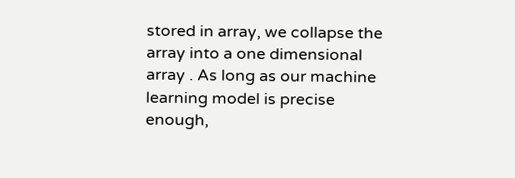stored in array, we collapse the array into a one dimensional array . As long as our machine learning model is precise enough,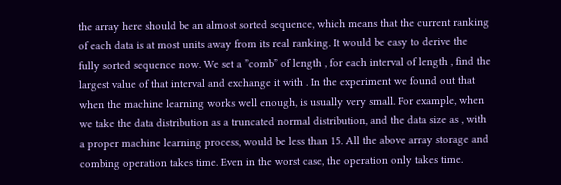the array here should be an almost sorted sequence, which means that the current ranking of each data is at most units away from its real ranking. It would be easy to derive the fully sorted sequence now. We set a ”comb” of length , for each interval of length , find the largest value of that interval and exchange it with . In the experiment we found out that when the machine learning works well enough, is usually very small. For example, when we take the data distribution as a truncated normal distribution, and the data size as , with a proper machine learning process, would be less than 15. All the above array storage and combing operation takes time. Even in the worst case, the operation only takes time.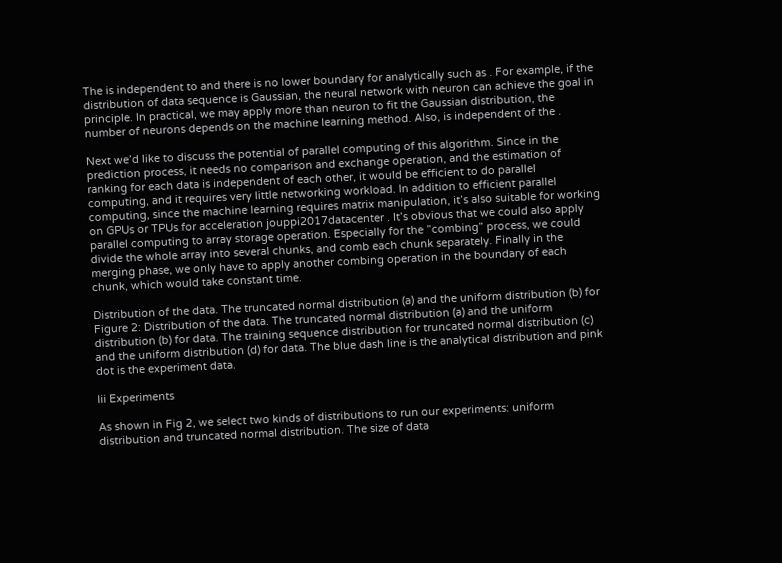The is independent to and there is no lower boundary for analytically such as . For example, if the distribution of data sequence is Gaussian, the neural network with neuron can achieve the goal in principle. In practical, we may apply more than neuron to fit the Gaussian distribution, the number of neurons depends on the machine learning method. Also, is independent of the .

Next we’d like to discuss the potential of parallel computing of this algorithm. Since in the prediction process, it needs no comparison and exchange operation, and the estimation of ranking for each data is independent of each other, it would be efficient to do parallel computing, and it requires very little networking workload. In addition to efficient parallel computing, since the machine learning requires matrix manipulation, it’s also suitable for working on GPUs or TPUs for acceleration jouppi2017datacenter . It’s obvious that we could also apply parallel computing to array storage operation. Especially for the ”combing” process, we could divide the whole array into several chunks, and comb each chunk separately. Finally in the merging phase, we only have to apply another combing operation in the boundary of each chunk, which would take constant time.

Distribution of the data. The truncated normal distribution (a) and the uniform distribution (b) for
Figure 2: Distribution of the data. The truncated normal distribution (a) and the uniform distribution (b) for data. The training sequence distribution for truncated normal distribution (c) and the uniform distribution (d) for data. The blue dash line is the analytical distribution and pink dot is the experiment data.

Iii Experiments

As shown in Fig 2, we select two kinds of distributions to run our experiments: uniform distribution and truncated normal distribution. The size of data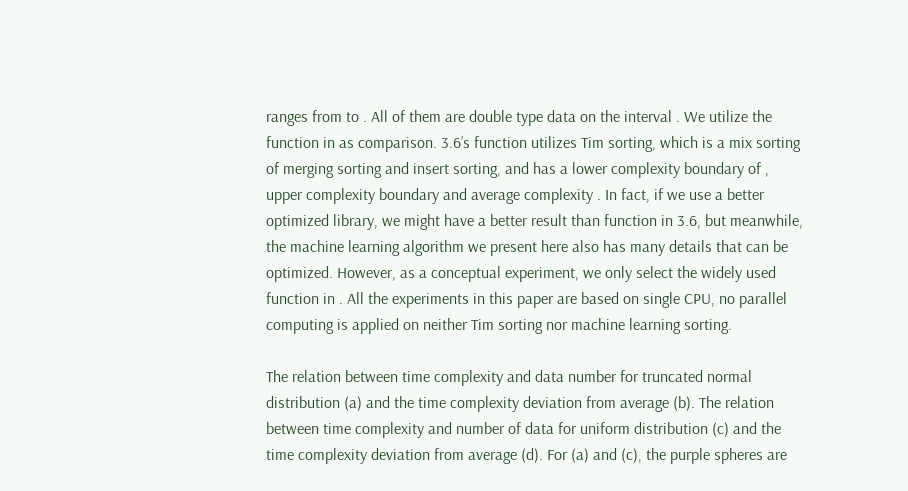ranges from to . All of them are double type data on the interval . We utilize the function in as comparison. 3.6’s function utilizes Tim sorting, which is a mix sorting of merging sorting and insert sorting, and has a lower complexity boundary of , upper complexity boundary and average complexity . In fact, if we use a better optimized library, we might have a better result than function in 3.6, but meanwhile, the machine learning algorithm we present here also has many details that can be optimized. However, as a conceptual experiment, we only select the widely used function in . All the experiments in this paper are based on single CPU, no parallel computing is applied on neither Tim sorting nor machine learning sorting.

The relation between time complexity and data number for truncated normal distribution (a) and the time complexity deviation from average (b). The relation between time complexity and number of data for uniform distribution (c) and the time complexity deviation from average (d). For (a) and (c), the purple spheres are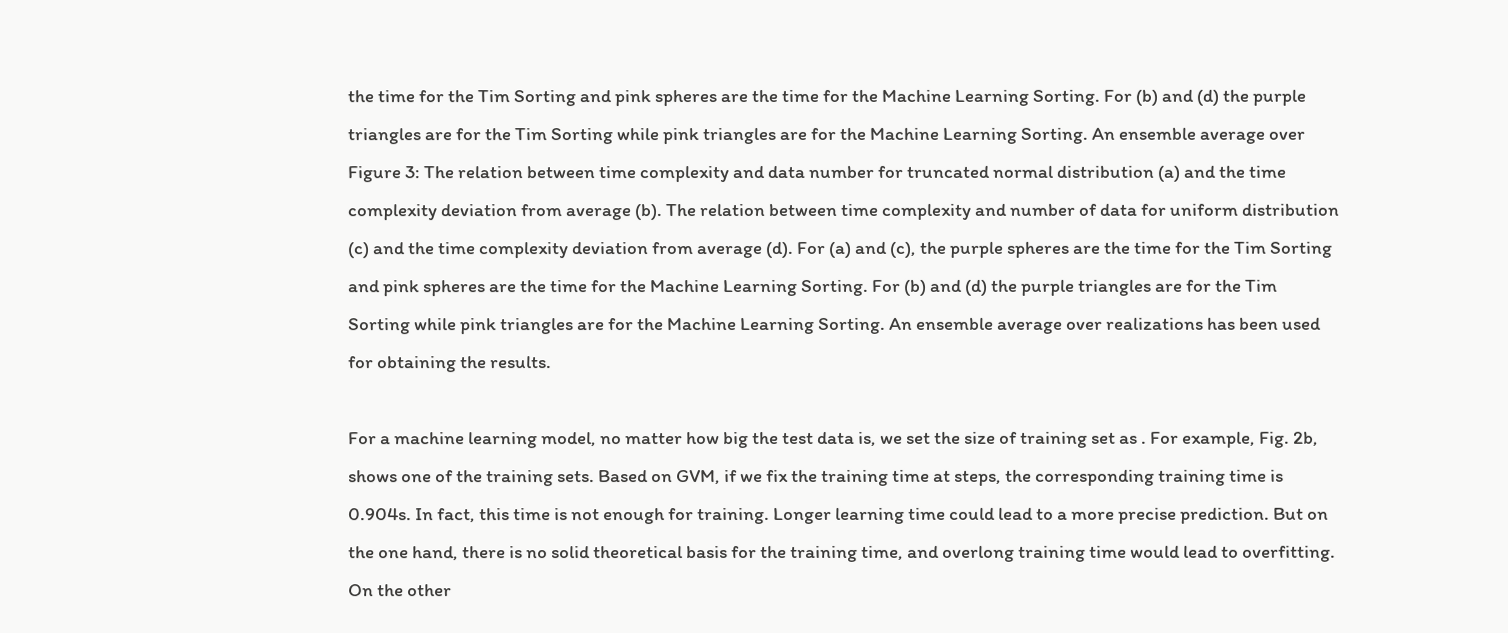the time for the Tim Sorting and pink spheres are the time for the Machine Learning Sorting. For (b) and (d) the purple triangles are for the Tim Sorting while pink triangles are for the Machine Learning Sorting. An ensemble average over
Figure 3: The relation between time complexity and data number for truncated normal distribution (a) and the time complexity deviation from average (b). The relation between time complexity and number of data for uniform distribution (c) and the time complexity deviation from average (d). For (a) and (c), the purple spheres are the time for the Tim Sorting and pink spheres are the time for the Machine Learning Sorting. For (b) and (d) the purple triangles are for the Tim Sorting while pink triangles are for the Machine Learning Sorting. An ensemble average over realizations has been used for obtaining the results.

For a machine learning model, no matter how big the test data is, we set the size of training set as . For example, Fig. 2b, shows one of the training sets. Based on GVM, if we fix the training time at steps, the corresponding training time is 0.904s. In fact, this time is not enough for training. Longer learning time could lead to a more precise prediction. But on the one hand, there is no solid theoretical basis for the training time, and overlong training time would lead to overfitting. On the other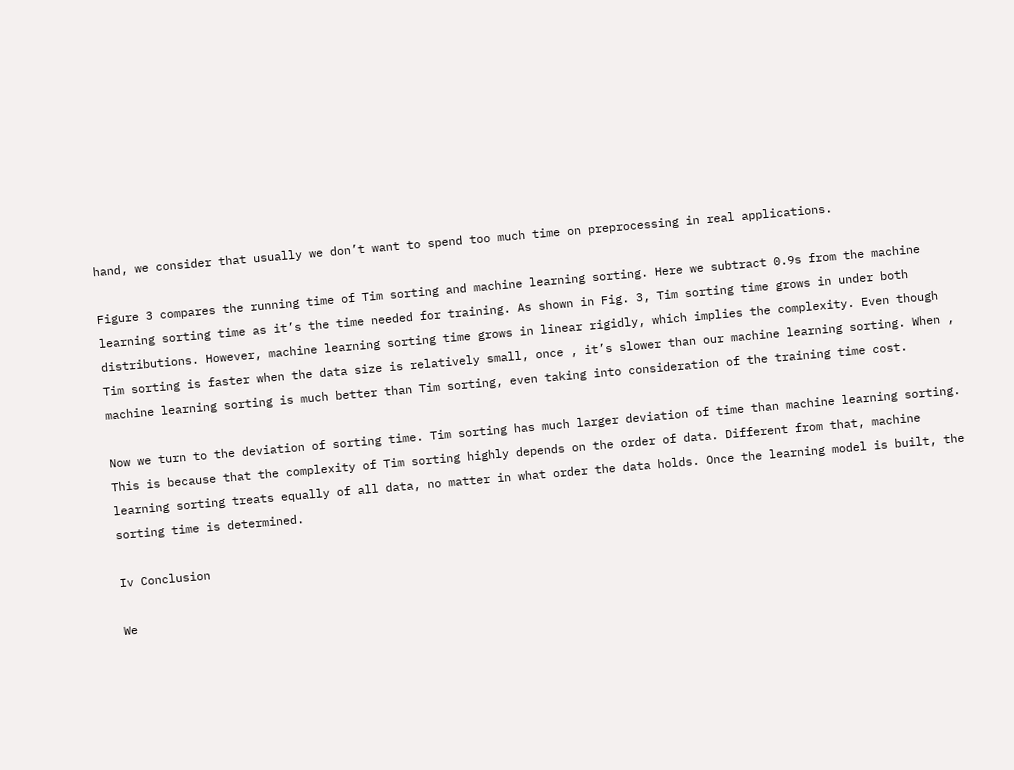hand, we consider that usually we don’t want to spend too much time on preprocessing in real applications.

Figure 3 compares the running time of Tim sorting and machine learning sorting. Here we subtract 0.9s from the machine learning sorting time as it’s the time needed for training. As shown in Fig. 3, Tim sorting time grows in under both distributions. However, machine learning sorting time grows in linear rigidly, which implies the complexity. Even though Tim sorting is faster when the data size is relatively small, once , it’s slower than our machine learning sorting. When , machine learning sorting is much better than Tim sorting, even taking into consideration of the training time cost.

Now we turn to the deviation of sorting time. Tim sorting has much larger deviation of time than machine learning sorting. This is because that the complexity of Tim sorting highly depends on the order of data. Different from that, machine learning sorting treats equally of all data, no matter in what order the data holds. Once the learning model is built, the sorting time is determined.

Iv Conclusion

We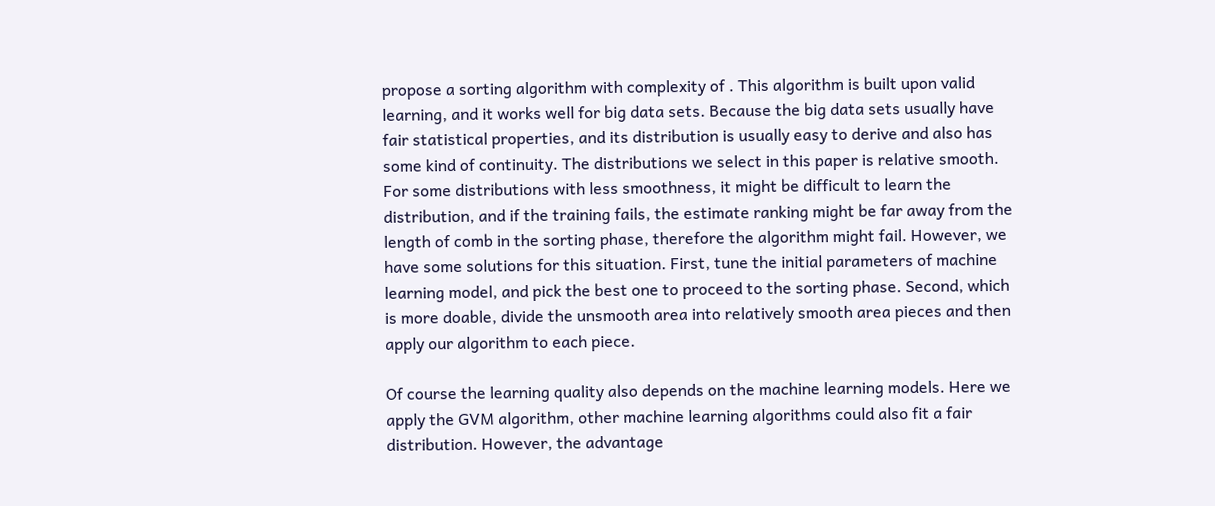propose a sorting algorithm with complexity of . This algorithm is built upon valid learning, and it works well for big data sets. Because the big data sets usually have fair statistical properties, and its distribution is usually easy to derive and also has some kind of continuity. The distributions we select in this paper is relative smooth. For some distributions with less smoothness, it might be difficult to learn the distribution, and if the training fails, the estimate ranking might be far away from the length of comb in the sorting phase, therefore the algorithm might fail. However, we have some solutions for this situation. First, tune the initial parameters of machine learning model, and pick the best one to proceed to the sorting phase. Second, which is more doable, divide the unsmooth area into relatively smooth area pieces and then apply our algorithm to each piece.

Of course the learning quality also depends on the machine learning models. Here we apply the GVM algorithm, other machine learning algorithms could also fit a fair distribution. However, the advantage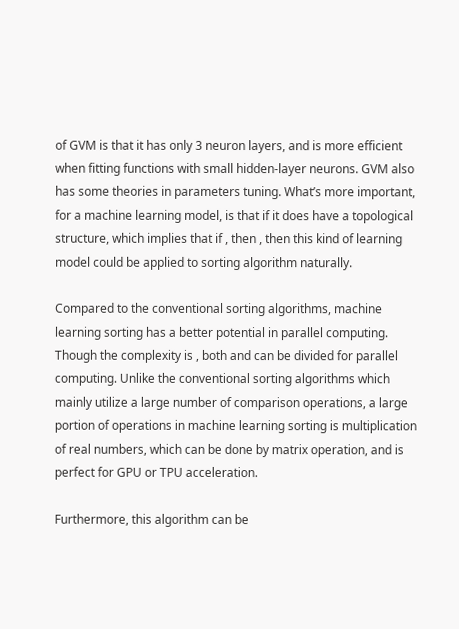of GVM is that it has only 3 neuron layers, and is more efficient when fitting functions with small hidden-layer neurons. GVM also has some theories in parameters tuning. What’s more important, for a machine learning model, is that if it does have a topological structure, which implies that if , then , then this kind of learning model could be applied to sorting algorithm naturally.

Compared to the conventional sorting algorithms, machine learning sorting has a better potential in parallel computing. Though the complexity is , both and can be divided for parallel computing. Unlike the conventional sorting algorithms which mainly utilize a large number of comparison operations, a large portion of operations in machine learning sorting is multiplication of real numbers, which can be done by matrix operation, and is perfect for GPU or TPU acceleration.

Furthermore, this algorithm can be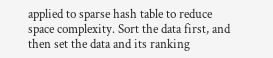applied to sparse hash table to reduce space complexity. Sort the data first, and then set the data and its ranking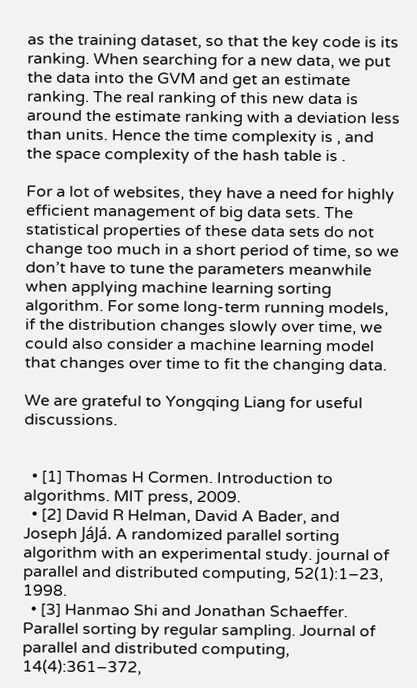as the training dataset, so that the key code is its ranking. When searching for a new data, we put the data into the GVM and get an estimate ranking. The real ranking of this new data is around the estimate ranking with a deviation less than units. Hence the time complexity is , and the space complexity of the hash table is .

For a lot of websites, they have a need for highly efficient management of big data sets. The statistical properties of these data sets do not change too much in a short period of time, so we don’t have to tune the parameters meanwhile when applying machine learning sorting algorithm. For some long-term running models, if the distribution changes slowly over time, we could also consider a machine learning model that changes over time to fit the changing data.

We are grateful to Yongqing Liang for useful discussions.


  • [1] Thomas H Cormen. Introduction to algorithms. MIT press, 2009.
  • [2] David R Helman, David A Bader, and Joseph JáJá. A randomized parallel sorting algorithm with an experimental study. journal of parallel and distributed computing, 52(1):1–23, 1998.
  • [3] Hanmao Shi and Jonathan Schaeffer. Parallel sorting by regular sampling. Journal of parallel and distributed computing, 14(4):361–372,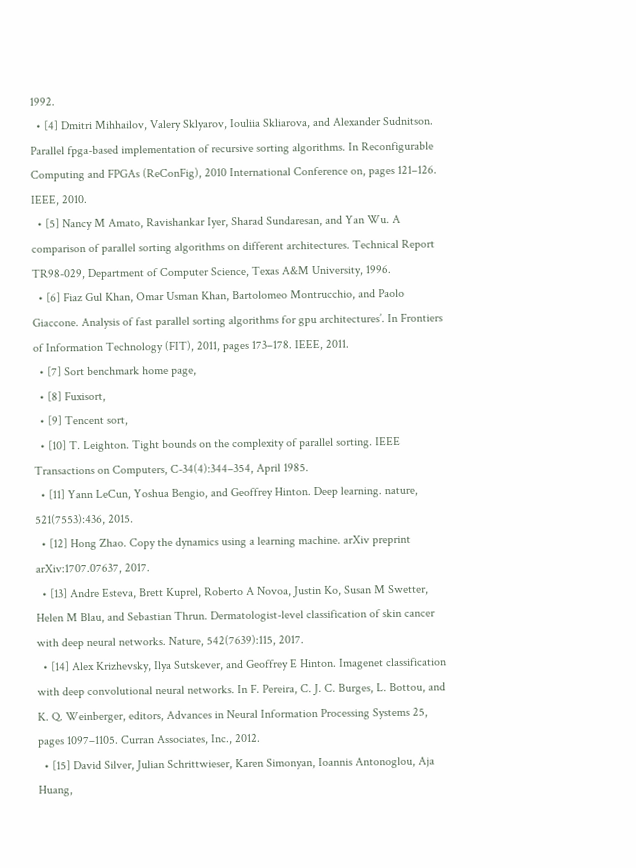1992.
  • [4] Dmitri Mihhailov, Valery Sklyarov, Iouliia Skliarova, and Alexander Sudnitson. Parallel fpga-based implementation of recursive sorting algorithms. In Reconfigurable Computing and FPGAs (ReConFig), 2010 International Conference on, pages 121–126. IEEE, 2010.
  • [5] Nancy M Amato, Ravishankar Iyer, Sharad Sundaresan, and Yan Wu. A comparison of parallel sorting algorithms on different architectures. Technical Report TR98-029, Department of Computer Science, Texas A&M University, 1996.
  • [6] Fiaz Gul Khan, Omar Usman Khan, Bartolomeo Montrucchio, and Paolo Giaccone. Analysis of fast parallel sorting algorithms for gpu architectures’. In Frontiers of Information Technology (FIT), 2011, pages 173–178. IEEE, 2011.
  • [7] Sort benchmark home page,
  • [8] Fuxisort,
  • [9] Tencent sort,
  • [10] T. Leighton. Tight bounds on the complexity of parallel sorting. IEEE Transactions on Computers, C-34(4):344–354, April 1985.
  • [11] Yann LeCun, Yoshua Bengio, and Geoffrey Hinton. Deep learning. nature, 521(7553):436, 2015.
  • [12] Hong Zhao. Copy the dynamics using a learning machine. arXiv preprint arXiv:1707.07637, 2017.
  • [13] Andre Esteva, Brett Kuprel, Roberto A Novoa, Justin Ko, Susan M Swetter, Helen M Blau, and Sebastian Thrun. Dermatologist-level classification of skin cancer with deep neural networks. Nature, 542(7639):115, 2017.
  • [14] Alex Krizhevsky, Ilya Sutskever, and Geoffrey E Hinton. Imagenet classification with deep convolutional neural networks. In F. Pereira, C. J. C. Burges, L. Bottou, and K. Q. Weinberger, editors, Advances in Neural Information Processing Systems 25, pages 1097–1105. Curran Associates, Inc., 2012.
  • [15] David Silver, Julian Schrittwieser, Karen Simonyan, Ioannis Antonoglou, Aja Huang,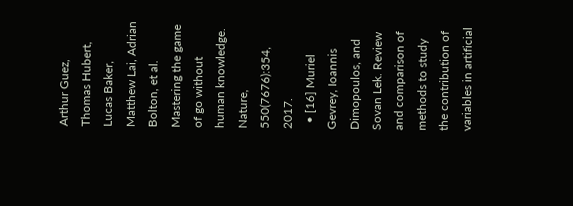Arthur Guez, Thomas Hubert, Lucas Baker, Matthew Lai, Adrian Bolton, et al. Mastering the game of go without human knowledge. Nature, 550(7676):354, 2017.
  • [16] Muriel Gevrey, Ioannis Dimopoulos, and Sovan Lek. Review and comparison of methods to study the contribution of variables in artificial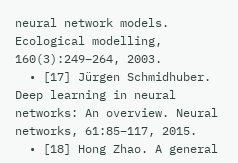neural network models. Ecological modelling, 160(3):249–264, 2003.
  • [17] Jürgen Schmidhuber. Deep learning in neural networks: An overview. Neural networks, 61:85–117, 2015.
  • [18] Hong Zhao. A general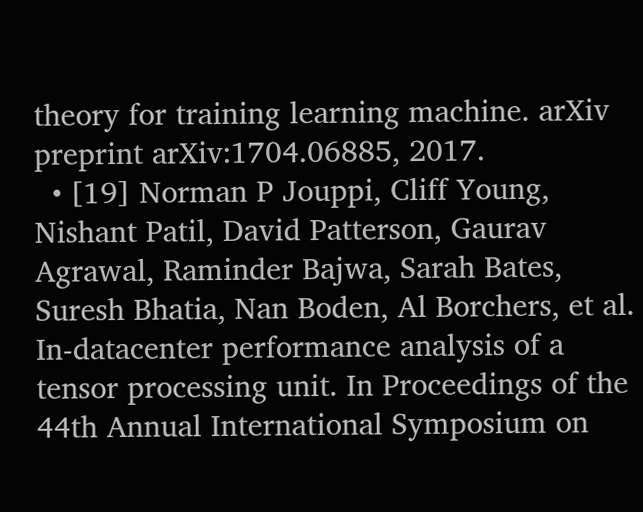theory for training learning machine. arXiv preprint arXiv:1704.06885, 2017.
  • [19] Norman P Jouppi, Cliff Young, Nishant Patil, David Patterson, Gaurav Agrawal, Raminder Bajwa, Sarah Bates, Suresh Bhatia, Nan Boden, Al Borchers, et al. In-datacenter performance analysis of a tensor processing unit. In Proceedings of the 44th Annual International Symposium on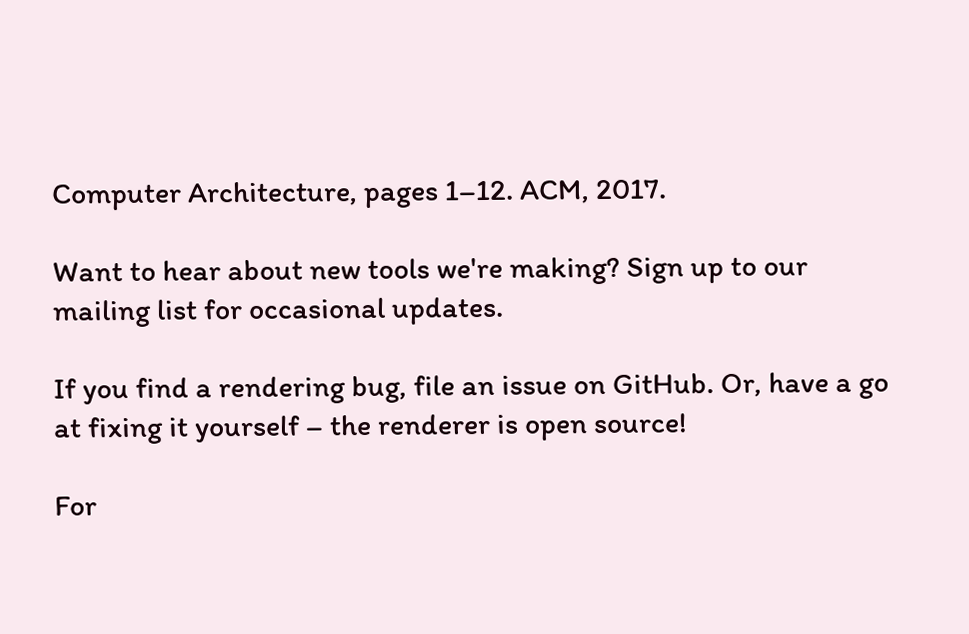Computer Architecture, pages 1–12. ACM, 2017.

Want to hear about new tools we're making? Sign up to our mailing list for occasional updates.

If you find a rendering bug, file an issue on GitHub. Or, have a go at fixing it yourself – the renderer is open source!

For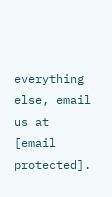everything else, email us at [email protected].